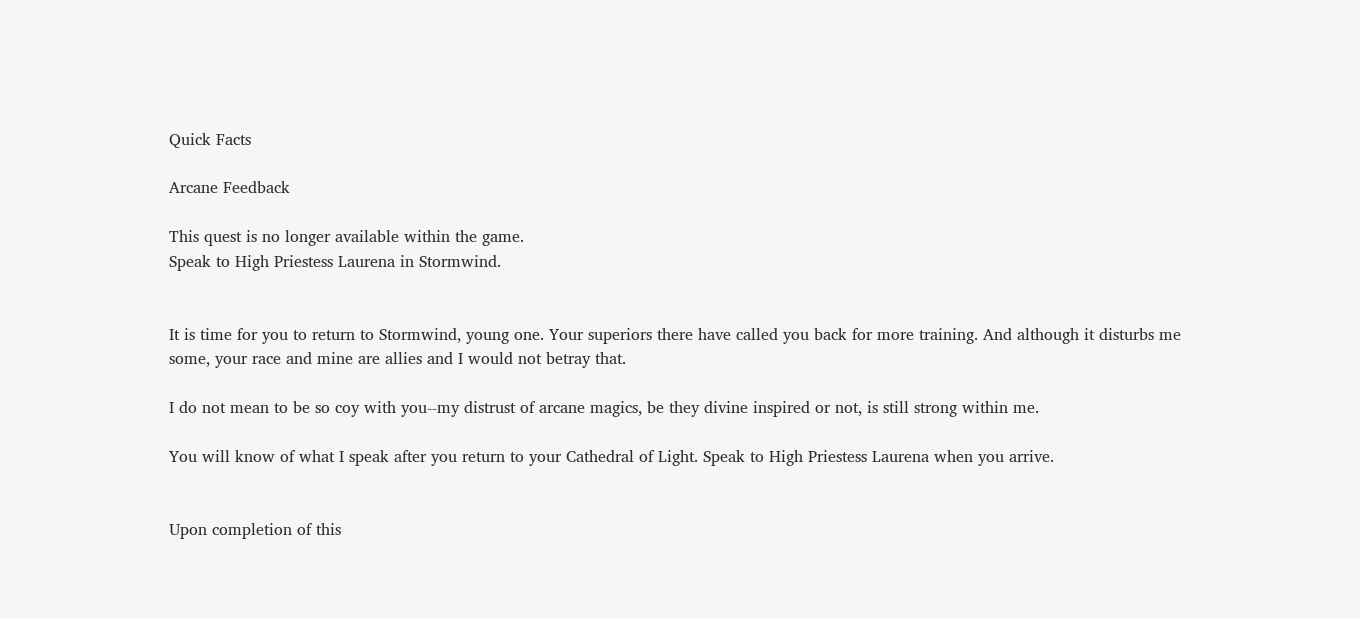Quick Facts

Arcane Feedback

This quest is no longer available within the game.
Speak to High Priestess Laurena in Stormwind.


It is time for you to return to Stormwind, young one. Your superiors there have called you back for more training. And although it disturbs me some, your race and mine are allies and I would not betray that.

I do not mean to be so coy with you--my distrust of arcane magics, be they divine inspired or not, is still strong within me.

You will know of what I speak after you return to your Cathedral of Light. Speak to High Priestess Laurena when you arrive.


Upon completion of this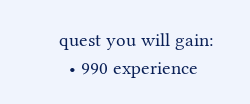quest you will gain:
  • 990 experience